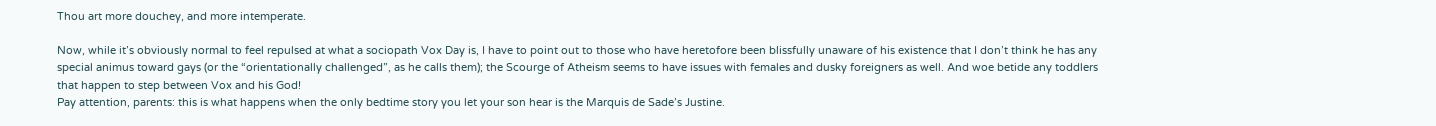Thou art more douchey, and more intemperate.

Now, while it’s obviously normal to feel repulsed at what a sociopath Vox Day is, I have to point out to those who have heretofore been blissfully unaware of his existence that I don’t think he has any special animus toward gays (or the “orientationally challenged”, as he calls them); the Scourge of Atheism seems to have issues with females and dusky foreigners as well. And woe betide any toddlers that happen to step between Vox and his God!
Pay attention, parents: this is what happens when the only bedtime story you let your son hear is the Marquis de Sade’s Justine.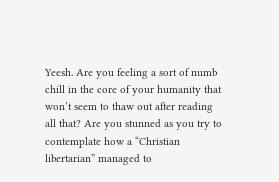Yeesh. Are you feeling a sort of numb chill in the core of your humanity that won’t seem to thaw out after reading all that? Are you stunned as you try to contemplate how a “Christian libertarian” managed to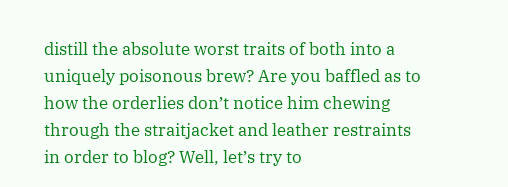distill the absolute worst traits of both into a uniquely poisonous brew? Are you baffled as to how the orderlies don’t notice him chewing through the straitjacket and leather restraints in order to blog? Well, let’s try to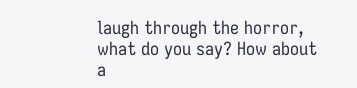laugh through the horror, what do you say? How about a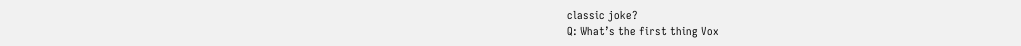classic joke?
Q: What’s the first thing Vox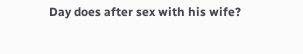Day does after sex with his wife?